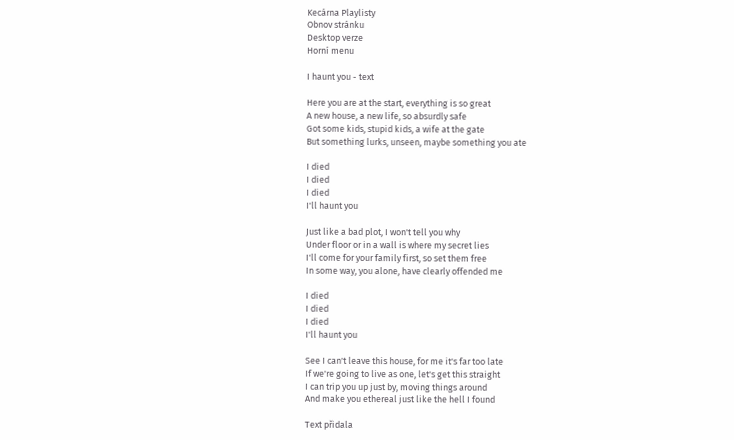Kecárna Playlisty
Obnov stránku
Desktop verze
Horní menu

I haunt you - text

Here you are at the start, everything is so great
A new house, a new life, so absurdly safe
Got some kids, stupid kids, a wife at the gate
But something lurks, unseen, maybe something you ate

I died
I died
I died
I'll haunt you

Just like a bad plot, I won't tell you why
Under floor or in a wall is where my secret lies
I'll come for your family first, so set them free
In some way, you alone, have clearly offended me

I died
I died
I died
I'll haunt you

See I can't leave this house, for me it's far too late
If we're going to live as one, let's get this straight
I can trip you up just by, moving things around
And make you ethereal just like the hell I found

Text přidala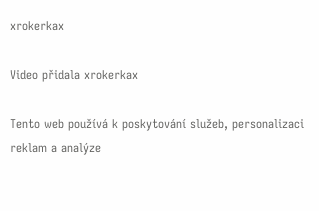xrokerkax

Video přidala xrokerkax

Tento web používá k poskytování služeb, personalizaci reklam a analýze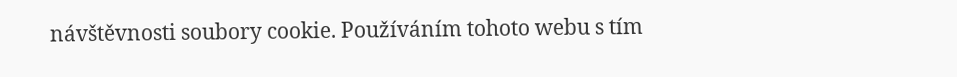návštěvnosti soubory cookie. Používáním tohoto webu s tím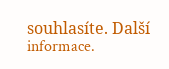souhlasíte. Další informace.